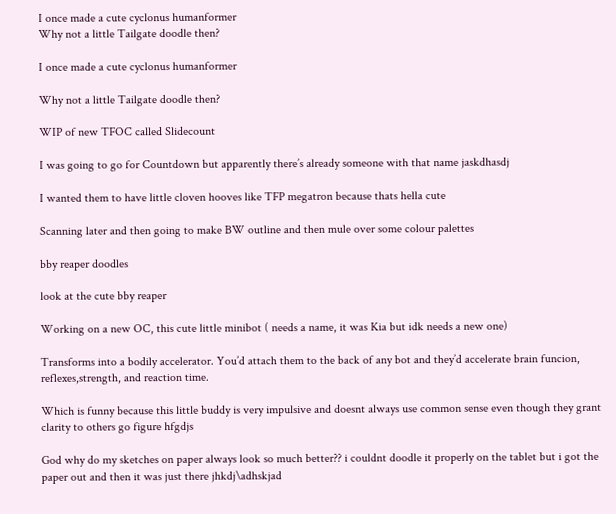I once made a cute cyclonus humanformer
Why not a little Tailgate doodle then?

I once made a cute cyclonus humanformer

Why not a little Tailgate doodle then?

WIP of new TFOC called Slidecount

I was going to go for Countdown but apparently there’s already someone with that name jaskdhasdj

I wanted them to have little cloven hooves like TFP megatron because thats hella cute

Scanning later and then going to make BW outline and then mule over some colour palettes

bby reaper doodles

look at the cute bby reaper

Working on a new OC, this cute little minibot ( needs a name, it was Kia but idk needs a new one)

Transforms into a bodily accelerator. You’d attach them to the back of any bot and they’d accelerate brain funcion, reflexes,strength, and reaction time.

Which is funny because this little buddy is very impulsive and doesnt always use common sense even though they grant clarity to others go figure hfgdjs

God why do my sketches on paper always look so much better?? i couldnt doodle it properly on the tablet but i got the paper out and then it was just there jhkdj\adhskjad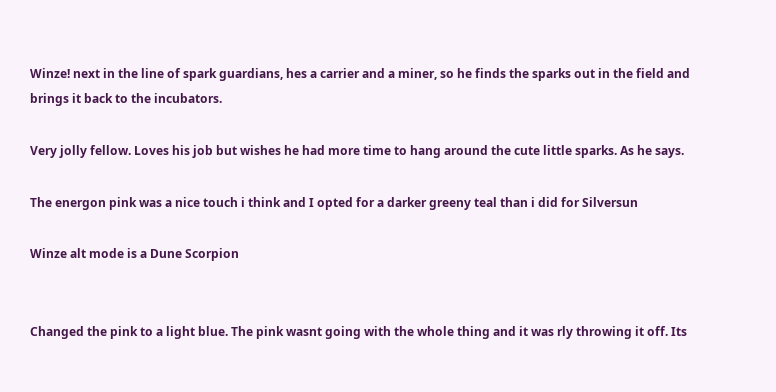Winze! next in the line of spark guardians, hes a carrier and a miner, so he finds the sparks out in the field and brings it back to the incubators.

Very jolly fellow. Loves his job but wishes he had more time to hang around the cute little sparks. As he says.

The energon pink was a nice touch i think and I opted for a darker greeny teal than i did for Silversun

Winze alt mode is a Dune Scorpion


Changed the pink to a light blue. The pink wasnt going with the whole thing and it was rly throwing it off. Its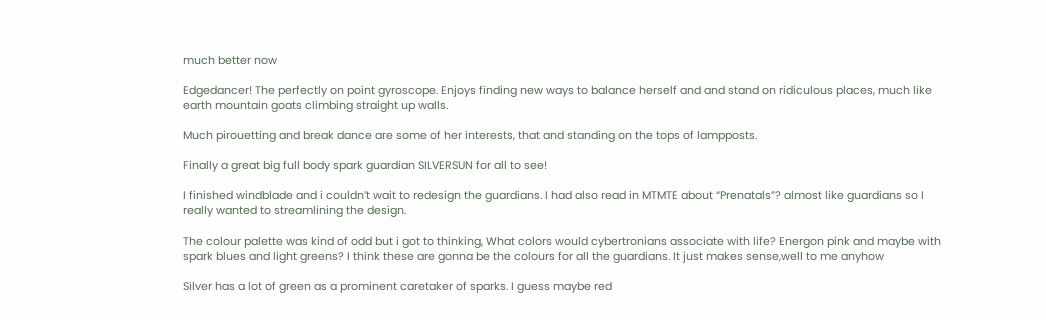much better now

Edgedancer! The perfectly on point gyroscope. Enjoys finding new ways to balance herself and and stand on ridiculous places, much like earth mountain goats climbing straight up walls.

Much pirouetting and break dance are some of her interests, that and standing on the tops of lampposts.

Finally a great big full body spark guardian SILVERSUN for all to see!

I finished windblade and i couldn’t wait to redesign the guardians. I had also read in MTMTE about “Prenatals”? almost like guardians so I really wanted to streamlining the design.

The colour palette was kind of odd but i got to thinking, What colors would cybertronians associate with life? Energon pink and maybe with spark blues and light greens? I think these are gonna be the colours for all the guardians. It just makes sense,well to me anyhow

Silver has a lot of green as a prominent caretaker of sparks. I guess maybe red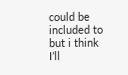could be included to but i think I’ll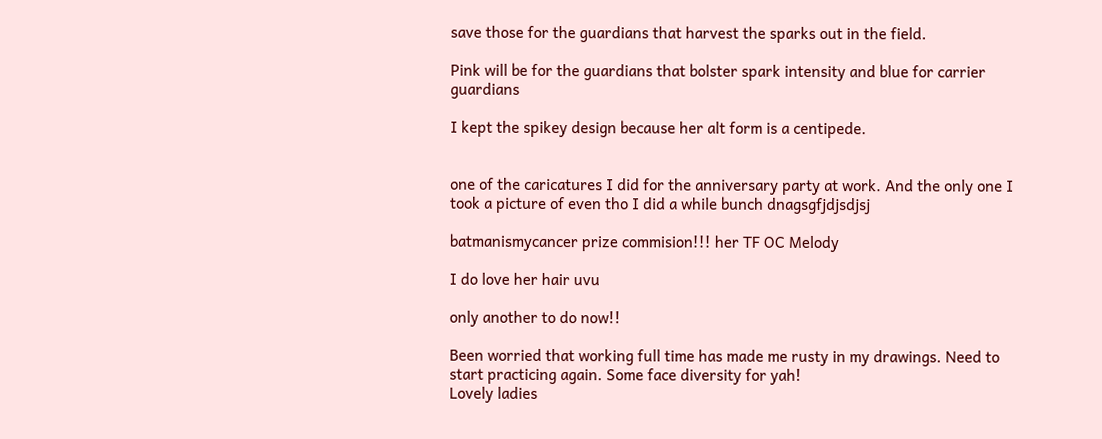save those for the guardians that harvest the sparks out in the field.

Pink will be for the guardians that bolster spark intensity and blue for carrier guardians

I kept the spikey design because her alt form is a centipede.


one of the caricatures I did for the anniversary party at work. And the only one I took a picture of even tho I did a while bunch dnagsgfjdjsdjsj

batmanismycancer prize commision!!! her TF OC Melody

I do love her hair uvu

only another to do now!!

Been worried that working full time has made me rusty in my drawings. Need to start practicing again. Some face diversity for yah!
Lovely ladies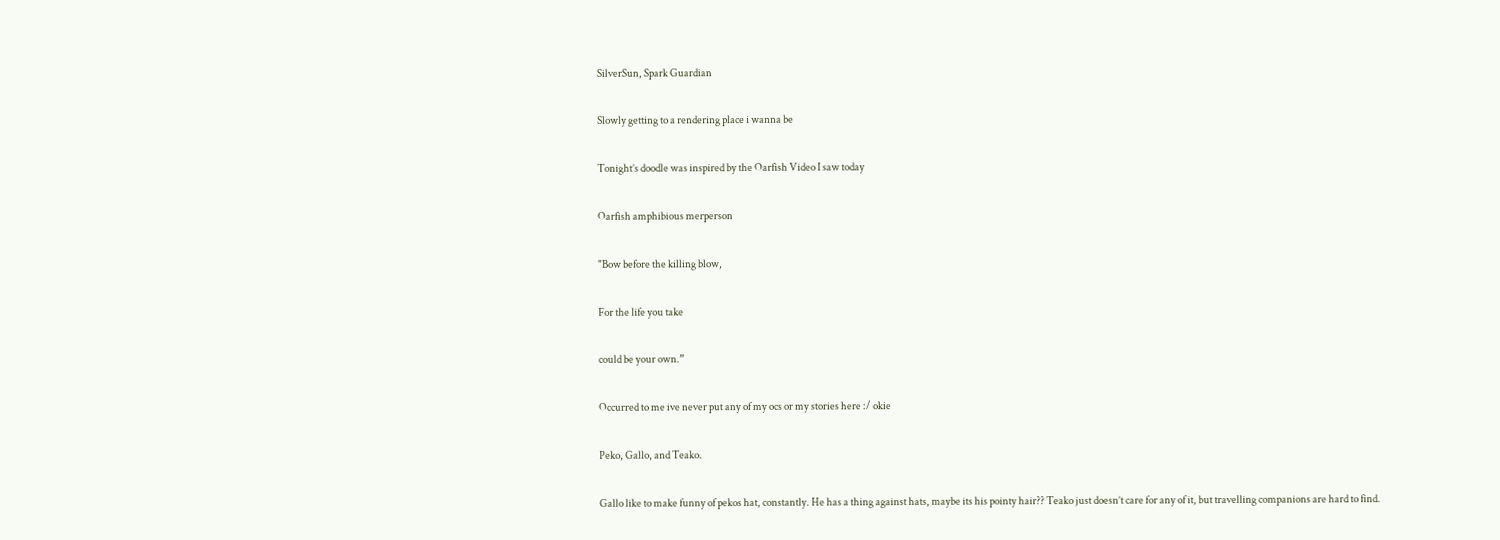SilverSun, Spark Guardian

Slowly getting to a rendering place i wanna be

Tonight’s doodle was inspired by the Oarfish Video I saw today

Oarfish amphibious merperson

"Bow before the killing blow,

For the life you take

could be your own.”

Occurred to me ive never put any of my ocs or my stories here :/ okie

Peko, Gallo, and Teako.

Gallo like to make funny of pekos hat, constantly. He has a thing against hats, maybe its his pointy hair?? Teako just doesn’t care for any of it, but travelling companions are hard to find.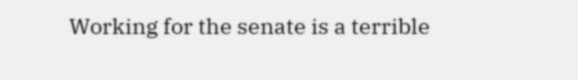Working for the senate is a terrible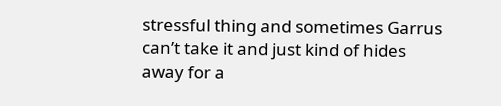stressful thing and sometimes Garrus can’t take it and just kind of hides away for a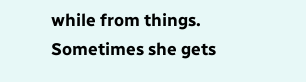while from things. Sometimes she gets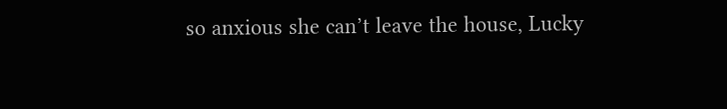so anxious she can’t leave the house, Lucky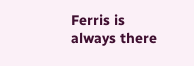Ferris is always there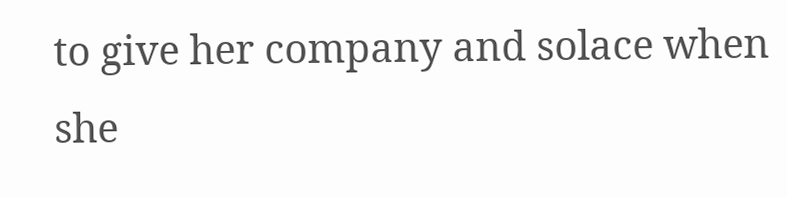to give her company and solace when she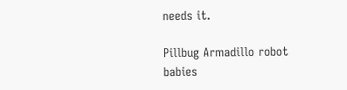needs it.

Pillbug Armadillo robot babies